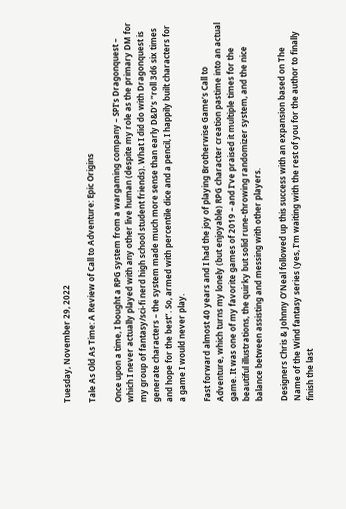Tuesday, November 29, 2022

Tale As Old As Time: A Review of Call to Adventure: Epic Origins

Once upon a time, I bought a RPG system from a wargaming company – SPI’s Dragonquest – which I never actually played with any other live human (despite my role as the primary DM for my group of fantasy/sci-fi nerd high school student friends). What I did do with Dragonquest is generate characters – the system made much more sense than early D&D’s “roll 3d6 six times and hope for the best”. So, armed with percentile dice and a pencil, I happily built characters for a game I would never play.

Fast forward almost 40 years and I had the joy of playing Brotherwise Game’s Call to Adventure, which turns my lonely (but enjoyable) RPG character creation pastime into an actual game. It was one of my favorite games of 2019 – and I’ve praised it multiple times for the beautiful illustrations, the quirky but solid rune-throwing randomizer system, and the nice balance between assisting and messing with other players.

Designers Chris & Johnny O’Neal followed up this success with an expansion based on The Name of the Wind fantasy series (yes, I’m waiting with the rest of you for the author to finally finish the last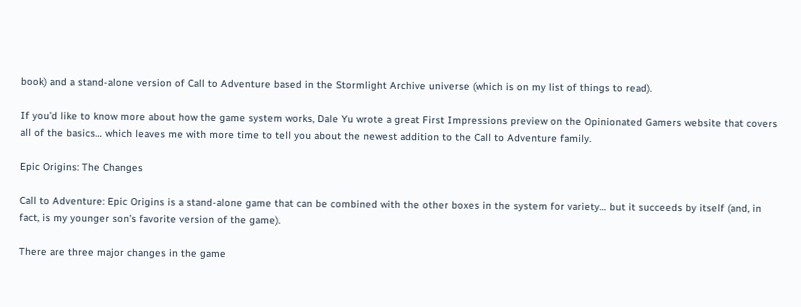book) and a stand-alone version of Call to Adventure based in the Stormlight Archive universe (which is on my list of things to read).

If you’d like to know more about how the game system works, Dale Yu wrote a great First Impressions preview on the Opinionated Gamers website that covers all of the basics… which leaves me with more time to tell you about the newest addition to the Call to Adventure family.

Epic Origins: The Changes

Call to Adventure: Epic Origins is a stand-alone game that can be combined with the other boxes in the system for variety… but it succeeds by itself (and, in fact, is my younger son’s favorite version of the game).

There are three major changes in the game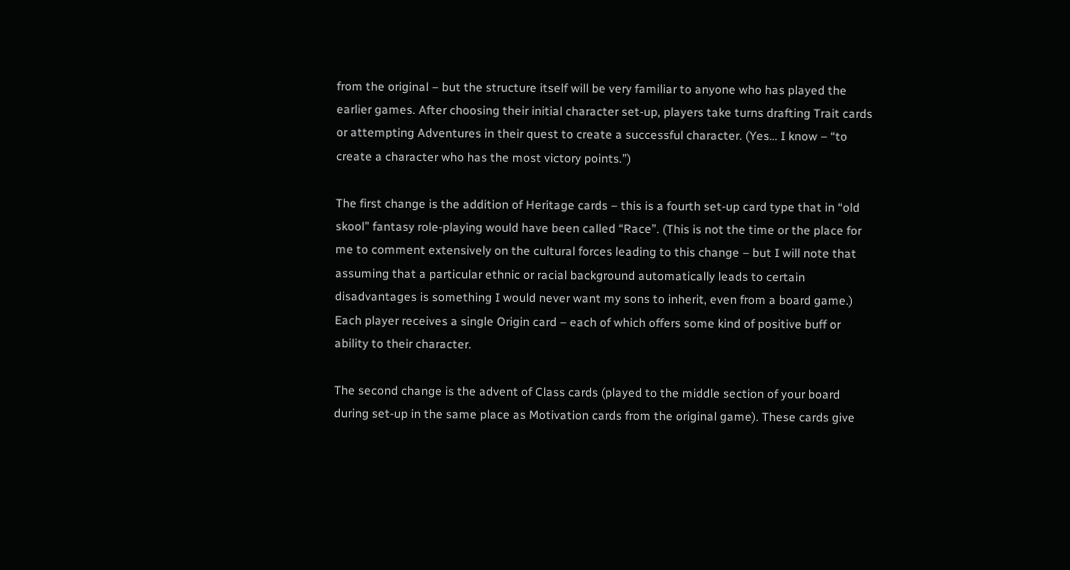from the original – but the structure itself will be very familiar to anyone who has played the earlier games. After choosing their initial character set-up, players take turns drafting Trait cards or attempting Adventures in their quest to create a successful character. (Yes… I know – “to create a character who has the most victory points.”)

The first change is the addition of Heritage cards – this is a fourth set-up card type that in “old skool” fantasy role-playing would have been called “Race”. (This is not the time or the place for me to comment extensively on the cultural forces leading to this change – but I will note that assuming that a particular ethnic or racial background automatically leads to certain disadvantages is something I would never want my sons to inherit, even from a board game.) Each player receives a single Origin card – each of which offers some kind of positive buff or ability to their character.

The second change is the advent of Class cards (played to the middle section of your board during set-up in the same place as Motivation cards from the original game). These cards give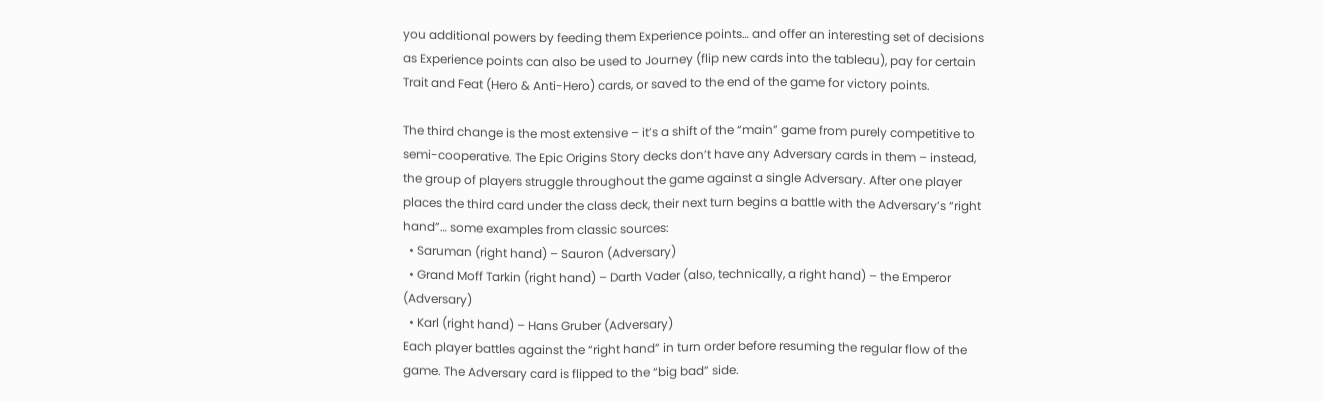you additional powers by feeding them Experience points… and offer an interesting set of decisions as Experience points can also be used to Journey (flip new cards into the tableau), pay for certain Trait and Feat (Hero & Anti-Hero) cards, or saved to the end of the game for victory points.

The third change is the most extensive – it’s a shift of the “main” game from purely competitive to semi-cooperative. The Epic Origins Story decks don’t have any Adversary cards in them – instead, the group of players struggle throughout the game against a single Adversary. After one player places the third card under the class deck, their next turn begins a battle with the Adversary’s “right hand”… some examples from classic sources:
  • Saruman (right hand) – Sauron (Adversary)
  • Grand Moff Tarkin (right hand) – Darth Vader (also, technically, a right hand) – the Emperor (Adversary)
  • Karl (right hand) – Hans Gruber (Adversary)
Each player battles against the “right hand” in turn order before resuming the regular flow of the game. The Adversary card is flipped to the “big bad” side.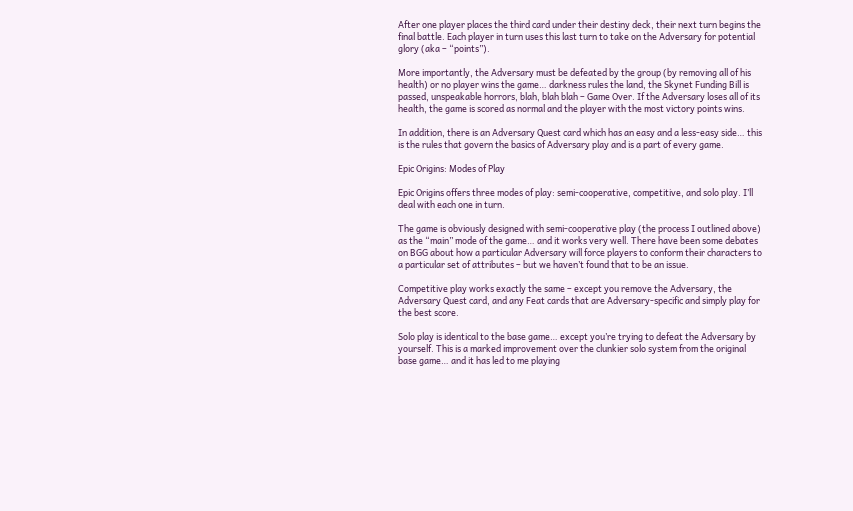After one player places the third card under their destiny deck, their next turn begins the final battle. Each player in turn uses this last turn to take on the Adversary for potential glory (aka – “points”).

More importantly, the Adversary must be defeated by the group (by removing all of his health) or no player wins the game… darkness rules the land, the Skynet Funding Bill is passed, unspeakable horrors, blah, blah blah – Game Over. If the Adversary loses all of its health, the game is scored as normal and the player with the most victory points wins.

In addition, there is an Adversary Quest card which has an easy and a less-easy side… this is the rules that govern the basics of Adversary play and is a part of every game.

Epic Origins: Modes of Play

Epic Origins offers three modes of play: semi-cooperative, competitive, and solo play. I’ll deal with each one in turn.

The game is obviously designed with semi-cooperative play (the process I outlined above) as the “main” mode of the game… and it works very well. There have been some debates on BGG about how a particular Adversary will force players to conform their characters to a particular set of attributes – but we haven’t found that to be an issue.

Competitive play works exactly the same – except you remove the Adversary, the Adversary Quest card, and any Feat cards that are Adversary-specific and simply play for the best score.

Solo play is identical to the base game… except you’re trying to defeat the Adversary by yourself. This is a marked improvement over the clunkier solo system from the original base game… and it has led to me playing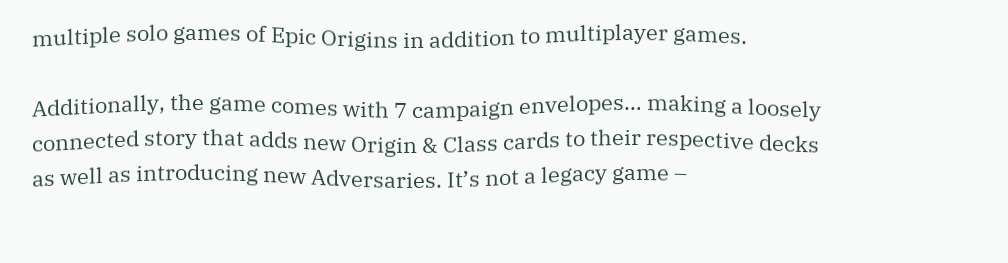multiple solo games of Epic Origins in addition to multiplayer games.

Additionally, the game comes with 7 campaign envelopes… making a loosely connected story that adds new Origin & Class cards to their respective decks as well as introducing new Adversaries. It’s not a legacy game –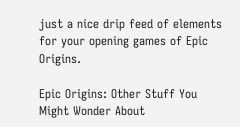just a nice drip feed of elements for your opening games of Epic Origins.

Epic Origins: Other Stuff You Might Wonder About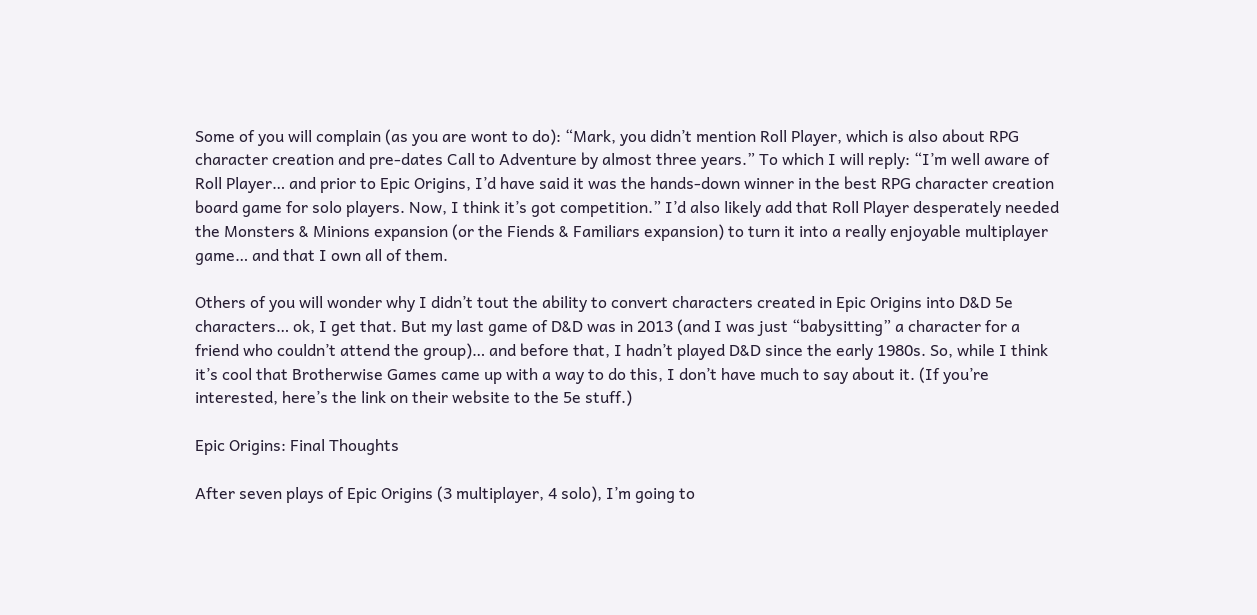Some of you will complain (as you are wont to do): “Mark, you didn’t mention Roll Player, which is also about RPG character creation and pre-dates Call to Adventure by almost three years.” To which I will reply: “I’m well aware of Roll Player… and prior to Epic Origins, I’d have said it was the hands-down winner in the best RPG character creation board game for solo players. Now, I think it’s got competition.” I’d also likely add that Roll Player desperately needed the Monsters & Minions expansion (or the Fiends & Familiars expansion) to turn it into a really enjoyable multiplayer game… and that I own all of them.

Others of you will wonder why I didn’t tout the ability to convert characters created in Epic Origins into D&D 5e characters… ok, I get that. But my last game of D&D was in 2013 (and I was just “babysitting” a character for a friend who couldn’t attend the group)… and before that, I hadn’t played D&D since the early 1980s. So, while I think it’s cool that Brotherwise Games came up with a way to do this, I don’t have much to say about it. (If you’re interested, here’s the link on their website to the 5e stuff.)

Epic Origins: Final Thoughts

After seven plays of Epic Origins (3 multiplayer, 4 solo), I’m going to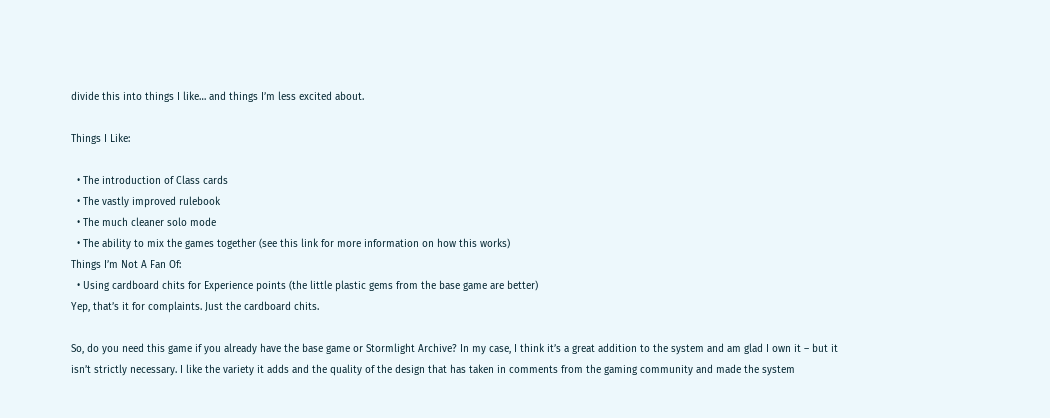divide this into things I like… and things I’m less excited about.

Things I Like:

  • The introduction of Class cards
  • The vastly improved rulebook
  • The much cleaner solo mode
  • The ability to mix the games together (see this link for more information on how this works)
Things I’m Not A Fan Of:
  • Using cardboard chits for Experience points (the little plastic gems from the base game are better)
Yep, that’s it for complaints. Just the cardboard chits.

So, do you need this game if you already have the base game or Stormlight Archive? In my case, I think it’s a great addition to the system and am glad I own it – but it isn’t strictly necessary. I like the variety it adds and the quality of the design that has taken in comments from the gaming community and made the system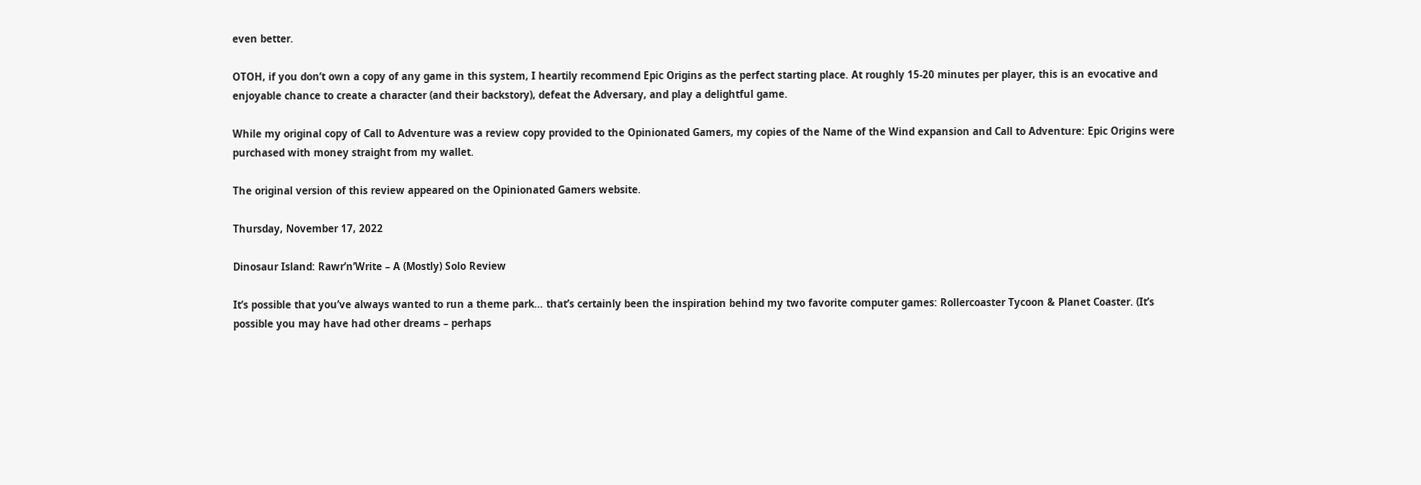even better.

OTOH, if you don’t own a copy of any game in this system, I heartily recommend Epic Origins as the perfect starting place. At roughly 15-20 minutes per player, this is an evocative and enjoyable chance to create a character (and their backstory), defeat the Adversary, and play a delightful game.

While my original copy of Call to Adventure was a review copy provided to the Opinionated Gamers, my copies of the Name of the Wind expansion and Call to Adventure: Epic Origins were purchased with money straight from my wallet.

The original version of this review appeared on the Opinionated Gamers website.

Thursday, November 17, 2022

Dinosaur Island: Rawr’n’Write – A (Mostly) Solo Review

It’s possible that you’ve always wanted to run a theme park… that’s certainly been the inspiration behind my two favorite computer games: Rollercoaster Tycoon & Planet Coaster. (It’s possible you may have had other dreams – perhaps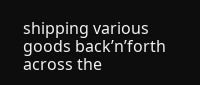shipping various goods back’n’forth across the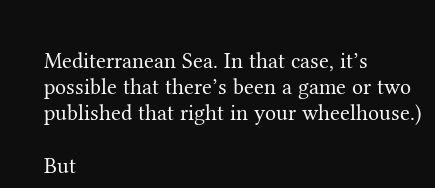Mediterranean Sea. In that case, it’s possible that there’s been a game or two published that right in your wheelhouse.)

But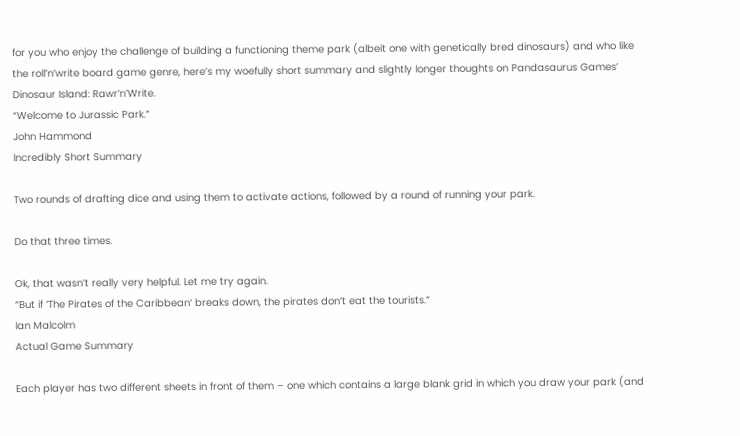for you who enjoy the challenge of building a functioning theme park (albeit one with genetically bred dinosaurs) and who like the roll’n’write board game genre, here’s my woefully short summary and slightly longer thoughts on Pandasaurus Games’ Dinosaur Island: Rawr’n’Write.
“Welcome to Jurassic Park.”
John Hammond
Incredibly Short Summary

Two rounds of drafting dice and using them to activate actions, followed by a round of running your park.

Do that three times.

Ok, that wasn’t really very helpful. Let me try again.
“But if ‘The Pirates of the Caribbean‘ breaks down, the pirates don’t eat the tourists.”
Ian Malcolm
Actual Game Summary

Each player has two different sheets in front of them – one which contains a large blank grid in which you draw your park (and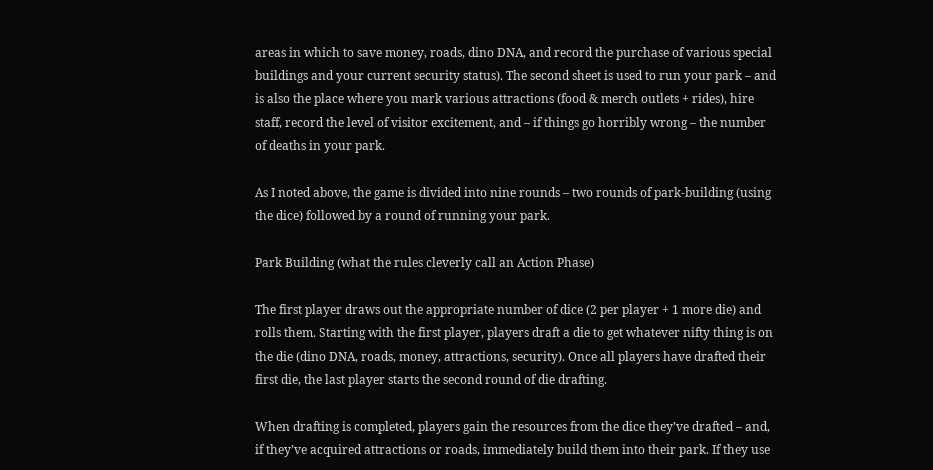areas in which to save money, roads, dino DNA, and record the purchase of various special buildings and your current security status). The second sheet is used to run your park – and is also the place where you mark various attractions (food & merch outlets + rides), hire staff, record the level of visitor excitement, and – if things go horribly wrong – the number of deaths in your park.

As I noted above, the game is divided into nine rounds – two rounds of park-building (using the dice) followed by a round of running your park.

Park Building (what the rules cleverly call an Action Phase)

The first player draws out the appropriate number of dice (2 per player + 1 more die) and rolls them. Starting with the first player, players draft a die to get whatever nifty thing is on the die (dino DNA, roads, money, attractions, security). Once all players have drafted their first die, the last player starts the second round of die drafting.

When drafting is completed, players gain the resources from the dice they’ve drafted – and, if they’ve acquired attractions or roads, immediately build them into their park. If they use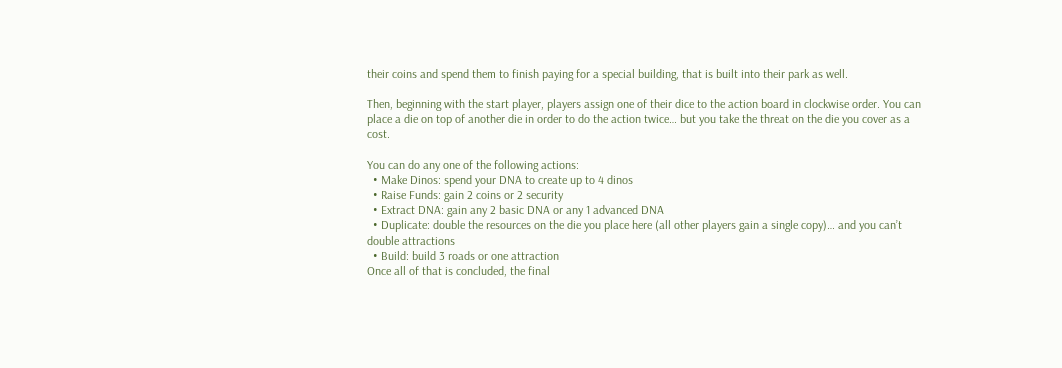their coins and spend them to finish paying for a special building, that is built into their park as well.

Then, beginning with the start player, players assign one of their dice to the action board in clockwise order. You can place a die on top of another die in order to do the action twice… but you take the threat on the die you cover as a cost.

You can do any one of the following actions:
  • Make Dinos: spend your DNA to create up to 4 dinos
  • Raise Funds: gain 2 coins or 2 security
  • Extract DNA: gain any 2 basic DNA or any 1 advanced DNA
  • Duplicate: double the resources on the die you place here (all other players gain a single copy)… and you can’t double attractions
  • Build: build 3 roads or one attraction
Once all of that is concluded, the final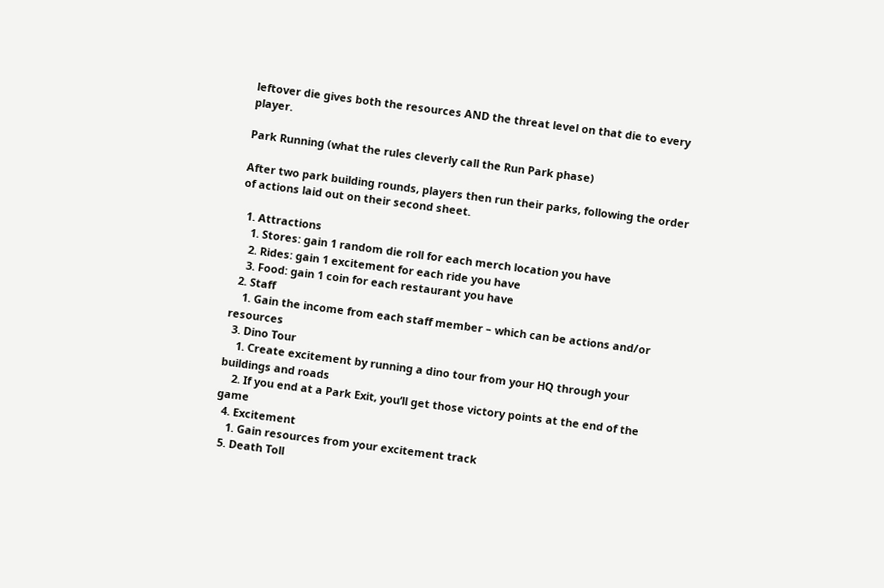leftover die gives both the resources AND the threat level on that die to every player.

Park Running (what the rules cleverly call the Run Park phase)

After two park building rounds, players then run their parks, following the order of actions laid out on their second sheet.

  1. Attractions
    1. Stores: gain 1 random die roll for each merch location you have
    2. Rides: gain 1 excitement for each ride you have
    3. Food: gain 1 coin for each restaurant you have
  2. Staff
    1. Gain the income from each staff member – which can be actions and/or resources
  3. Dino Tour
    1. Create excitement by running a dino tour from your HQ through your buildings and roads
    2. If you end at a Park Exit, you’ll get those victory points at the end of the game
  4. Excitement
    1. Gain resources from your excitement track
  5. Death Toll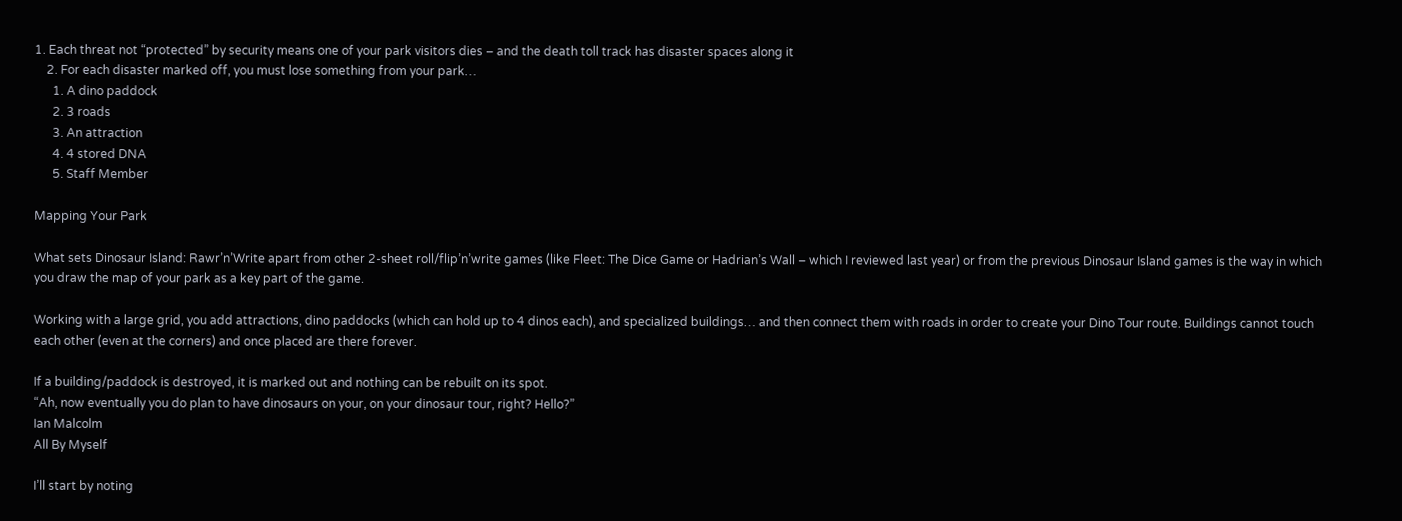1. Each threat not “protected” by security means one of your park visitors dies – and the death toll track has disaster spaces along it
    2. For each disaster marked off, you must lose something from your park…
      1. A dino paddock
      2. 3 roads
      3. An attraction
      4. 4 stored DNA
      5. Staff Member

Mapping Your Park

What sets Dinosaur Island: Rawr’n’Write apart from other 2-sheet roll/flip’n’write games (like Fleet: The Dice Game or Hadrian’s Wall – which I reviewed last year) or from the previous Dinosaur Island games is the way in which you draw the map of your park as a key part of the game.

Working with a large grid, you add attractions, dino paddocks (which can hold up to 4 dinos each), and specialized buildings… and then connect them with roads in order to create your Dino Tour route. Buildings cannot touch each other (even at the corners) and once placed are there forever.

If a building/paddock is destroyed, it is marked out and nothing can be rebuilt on its spot.
“Ah, now eventually you do plan to have dinosaurs on your, on your dinosaur tour, right? Hello?”
Ian Malcolm
All By Myself

I’ll start by noting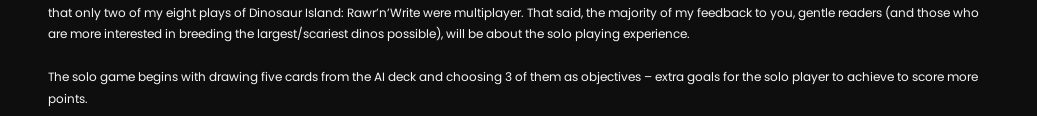that only two of my eight plays of Dinosaur Island: Rawr’n’Write were multiplayer. That said, the majority of my feedback to you, gentle readers (and those who are more interested in breeding the largest/scariest dinos possible), will be about the solo playing experience.

The solo game begins with drawing five cards from the AI deck and choosing 3 of them as objectives – extra goals for the solo player to achieve to score more points.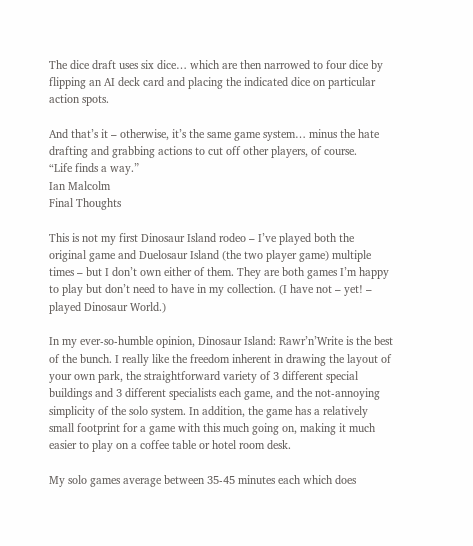The dice draft uses six dice… which are then narrowed to four dice by flipping an AI deck card and placing the indicated dice on particular action spots.

And that’s it – otherwise, it’s the same game system… minus the hate drafting and grabbing actions to cut off other players, of course.
“Life finds a way.”
Ian Malcolm
Final Thoughts

This is not my first Dinosaur Island rodeo – I’ve played both the original game and Duelosaur Island (the two player game) multiple times – but I don’t own either of them. They are both games I’m happy to play but don’t need to have in my collection. (I have not – yet! – played Dinosaur World.)

In my ever-so-humble opinion, Dinosaur Island: Rawr’n’Write is the best of the bunch. I really like the freedom inherent in drawing the layout of your own park, the straightforward variety of 3 different special buildings and 3 different specialists each game, and the not-annoying simplicity of the solo system. In addition, the game has a relatively small footprint for a game with this much going on, making it much easier to play on a coffee table or hotel room desk.

My solo games average between 35-45 minutes each which does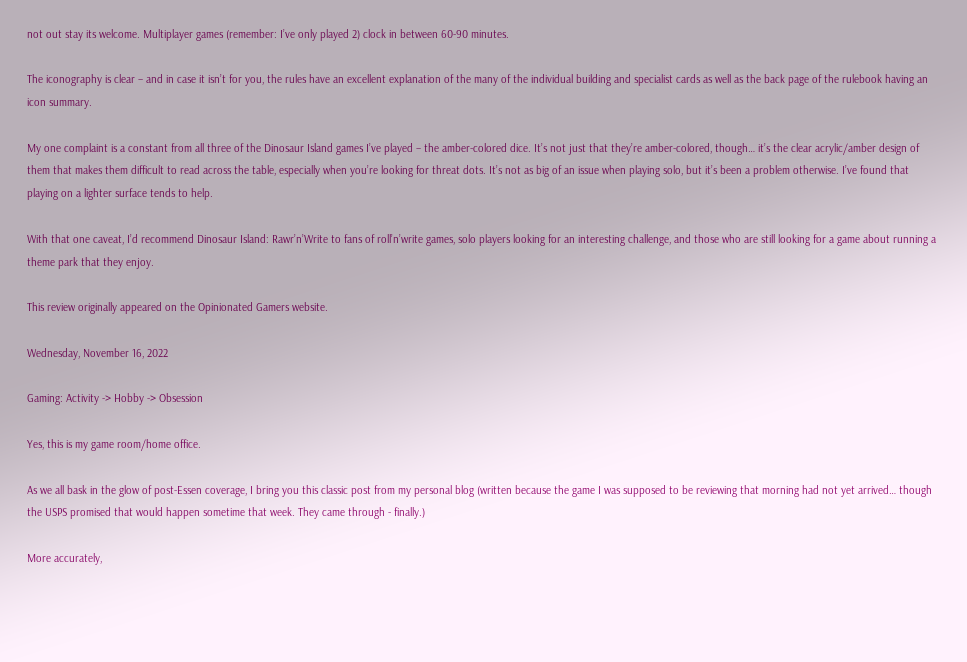not out stay its welcome. Multiplayer games (remember: I’ve only played 2) clock in between 60-90 minutes.

The iconography is clear – and in case it isn’t for you, the rules have an excellent explanation of the many of the individual building and specialist cards as well as the back page of the rulebook having an icon summary.

My one complaint is a constant from all three of the Dinosaur Island games I’ve played – the amber-colored dice. It’s not just that they’re amber-colored, though… it’s the clear acrylic/amber design of them that makes them difficult to read across the table, especially when you’re looking for threat dots. It’s not as big of an issue when playing solo, but it’s been a problem otherwise. I’ve found that playing on a lighter surface tends to help.

With that one caveat, I’d recommend Dinosaur Island: Rawr’n’Write to fans of roll’n’write games, solo players looking for an interesting challenge, and those who are still looking for a game about running a theme park that they enjoy.

This review originally appeared on the Opinionated Gamers website.

Wednesday, November 16, 2022

Gaming: Activity -> Hobby -> Obsession

Yes, this is my game room/home office.

As we all bask in the glow of post-Essen coverage, I bring you this classic post from my personal blog (written because the game I was supposed to be reviewing that morning had not yet arrived… though the USPS promised that would happen sometime that week. They came through - finally.)

More accurately,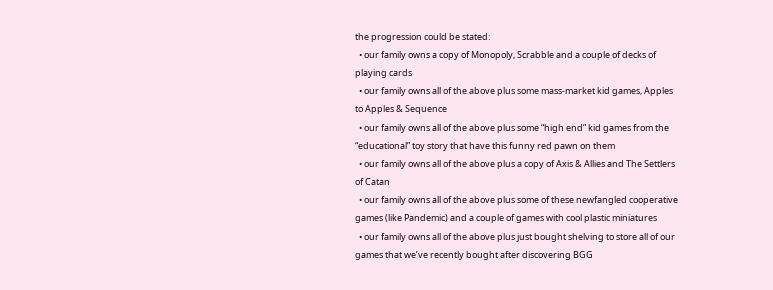the progression could be stated:
  • our family owns a copy of Monopoly, Scrabble and a couple of decks of playing cards
  • our family owns all of the above plus some mass-market kid games, Apples to Apples & Sequence
  • our family owns all of the above plus some “high end” kid games from the “educational” toy story that have this funny red pawn on them
  • our family owns all of the above plus a copy of Axis & Allies and The Settlers of Catan
  • our family owns all of the above plus some of these newfangled cooperative games (like Pandemic) and a couple of games with cool plastic miniatures
  • our family owns all of the above plus just bought shelving to store all of our games that we’ve recently bought after discovering BGG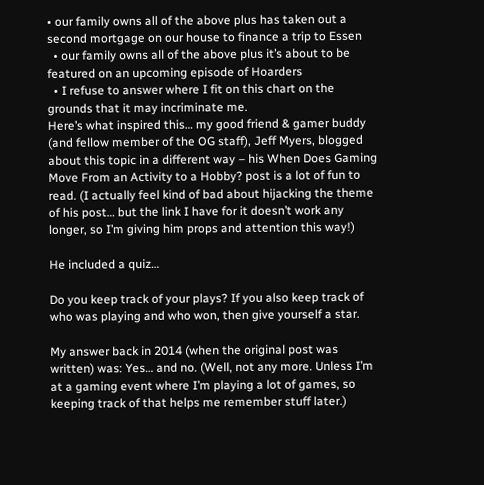• our family owns all of the above plus has taken out a second mortgage on our house to finance a trip to Essen
  • our family owns all of the above plus it’s about to be featured on an upcoming episode of Hoarders
  • I refuse to answer where I fit on this chart on the grounds that it may incriminate me.
Here’s what inspired this… my good friend & gamer buddy (and fellow member of the OG staff), Jeff Myers, blogged about this topic in a different way – his When Does Gaming Move From an Activity to a Hobby? post is a lot of fun to read. (I actually feel kind of bad about hijacking the theme of his post… but the link I have for it doesn’t work any longer, so I’m giving him props and attention this way!)

He included a quiz…

Do you keep track of your plays? If you also keep track of who was playing and who won, then give yourself a star.

My answer back in 2014 (when the original post was written) was: Yes… and no. (Well, not any more. Unless I’m at a gaming event where I’m playing a lot of games, so keeping track of that helps me remember stuff later.)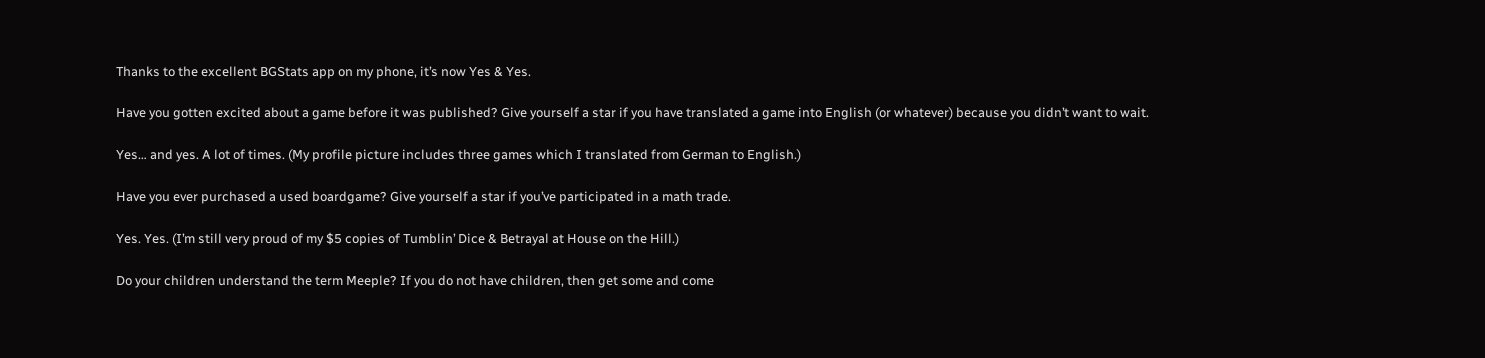Thanks to the excellent BGStats app on my phone, it’s now Yes & Yes.

Have you gotten excited about a game before it was published? Give yourself a star if you have translated a game into English (or whatever) because you didn’t want to wait.

Yes… and yes. A lot of times. (My profile picture includes three games which I translated from German to English.)

Have you ever purchased a used boardgame? Give yourself a star if you’ve participated in a math trade.

Yes. Yes. (I’m still very proud of my $5 copies of Tumblin’ Dice & Betrayal at House on the Hill.)

Do your children understand the term Meeple? If you do not have children, then get some and come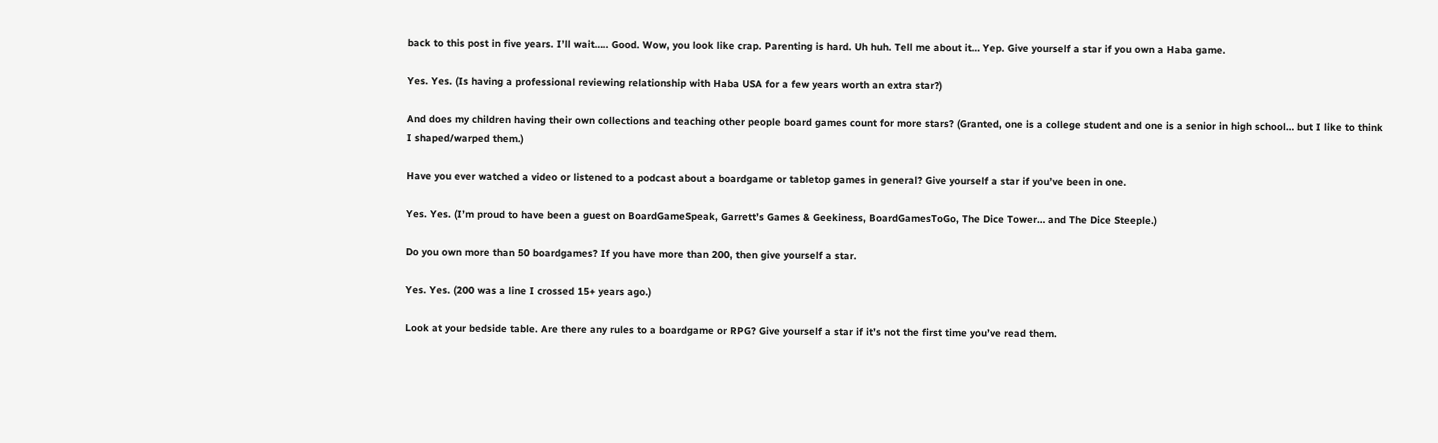back to this post in five years. I’ll wait….. Good. Wow, you look like crap. Parenting is hard. Uh huh. Tell me about it… Yep. Give yourself a star if you own a Haba game.

Yes. Yes. (Is having a professional reviewing relationship with Haba USA for a few years worth an extra star?)

And does my children having their own collections and teaching other people board games count for more stars? (Granted, one is a college student and one is a senior in high school… but I like to think I shaped/warped them.)

Have you ever watched a video or listened to a podcast about a boardgame or tabletop games in general? Give yourself a star if you’ve been in one.

Yes. Yes. (I’m proud to have been a guest on BoardGameSpeak, Garrett’s Games & Geekiness, BoardGamesToGo, The Dice Tower… and The Dice Steeple.)

Do you own more than 50 boardgames? If you have more than 200, then give yourself a star.

Yes. Yes. (200 was a line I crossed 15+ years ago.)

Look at your bedside table. Are there any rules to a boardgame or RPG? Give yourself a star if it’s not the first time you’ve read them.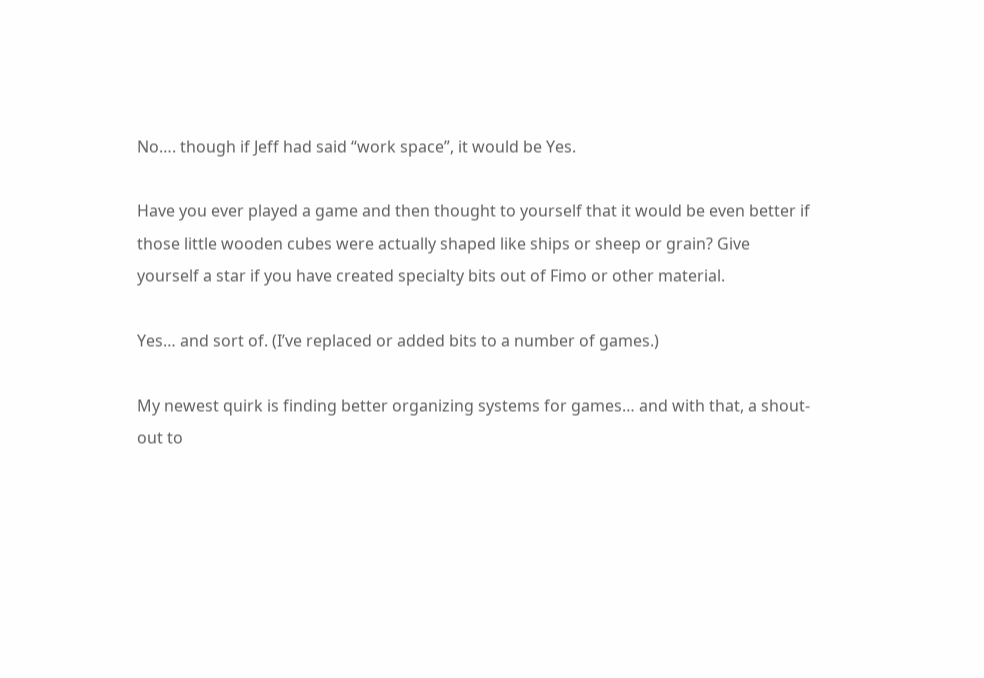No…. though if Jeff had said “work space”, it would be Yes.

Have you ever played a game and then thought to yourself that it would be even better if those little wooden cubes were actually shaped like ships or sheep or grain? Give yourself a star if you have created specialty bits out of Fimo or other material.

Yes… and sort of. (I’ve replaced or added bits to a number of games.)

My newest quirk is finding better organizing systems for games… and with that, a shout-out to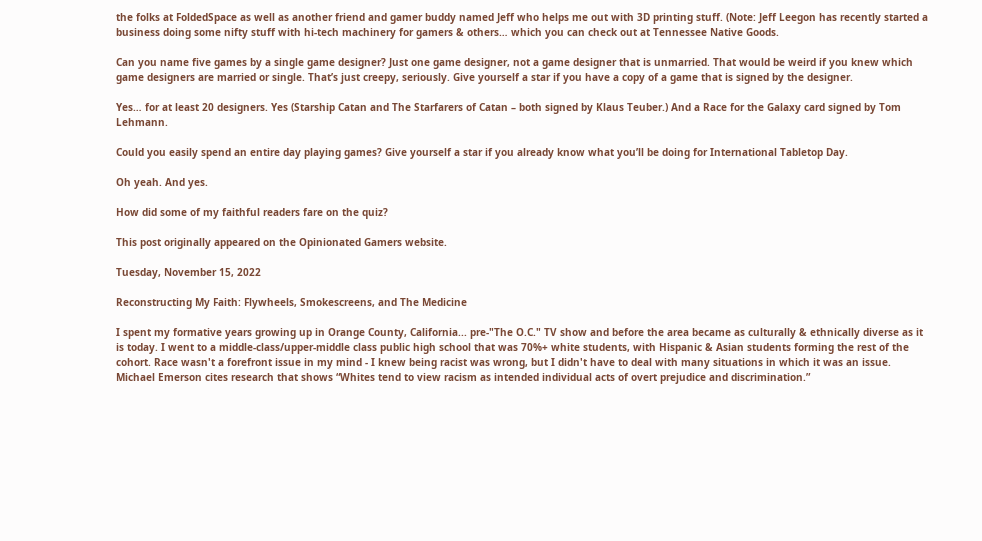the folks at FoldedSpace as well as another friend and gamer buddy named Jeff who helps me out with 3D printing stuff. (Note: Jeff Leegon has recently started a business doing some nifty stuff with hi-tech machinery for gamers & others… which you can check out at Tennessee Native Goods.

Can you name five games by a single game designer? Just one game designer, not a game designer that is unmarried. That would be weird if you knew which game designers are married or single. That’s just creepy, seriously. Give yourself a star if you have a copy of a game that is signed by the designer.

Yes… for at least 20 designers. Yes (Starship Catan and The Starfarers of Catan – both signed by Klaus Teuber.) And a Race for the Galaxy card signed by Tom Lehmann.

Could you easily spend an entire day playing games? Give yourself a star if you already know what you’ll be doing for International Tabletop Day.

Oh yeah. And yes.

How did some of my faithful readers fare on the quiz?

This post originally appeared on the Opinionated Gamers website.

Tuesday, November 15, 2022

Reconstructing My Faith: Flywheels, Smokescreens, and The Medicine

I spent my formative years growing up in Orange County, California... pre-"The O.C." TV show and before the area became as culturally & ethnically diverse as it is today. I went to a middle-class/upper-middle class public high school that was 70%+ white students, with Hispanic & Asian students forming the rest of the cohort. Race wasn't a forefront issue in my mind - I knew being racist was wrong, but I didn't have to deal with many situations in which it was an issue.
Michael Emerson cites research that shows “Whites tend to view racism as intended individual acts of overt prejudice and discrimination.”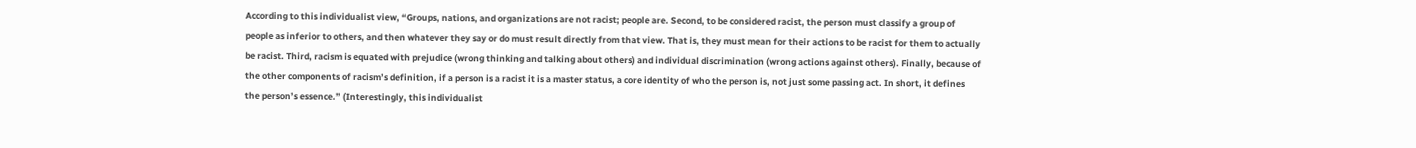According to this individualist view, “Groups, nations, and organizations are not racist; people are. Second, to be considered racist, the person must classify a group of people as inferior to others, and then whatever they say or do must result directly from that view. That is, they must mean for their actions to be racist for them to actually be racist. Third, racism is equated with prejudice (wrong thinking and talking about others) and individual discrimination (wrong actions against others). Finally, because of the other components of racism’s definition, if a person is a racist it is a master status, a core identity of who the person is, not just some passing act. In short, it defines the person’s essence.” (Interestingly, this individualist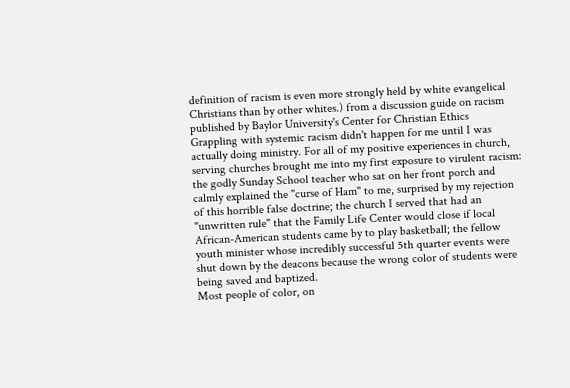definition of racism is even more strongly held by white evangelical Christians than by other whites.) from a discussion guide on racism published by Baylor University's Center for Christian Ethics
Grappling with systemic racism didn't happen for me until I was actually doing ministry. For all of my positive experiences in church, serving churches brought me into my first exposure to virulent racism: the godly Sunday School teacher who sat on her front porch and calmly explained the "curse of Ham" to me, surprised by my rejection of this horrible false doctrine; the church I served that had an "unwritten rule" that the Family Life Center would close if local African-American students came by to play basketball; the fellow youth minister whose incredibly successful 5th quarter events were shut down by the deacons because the wrong color of students were being saved and baptized.
Most people of color, on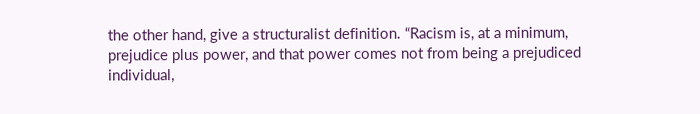the other hand, give a structuralist definition. “Racism is, at a minimum, prejudice plus power, and that power comes not from being a prejudiced individual,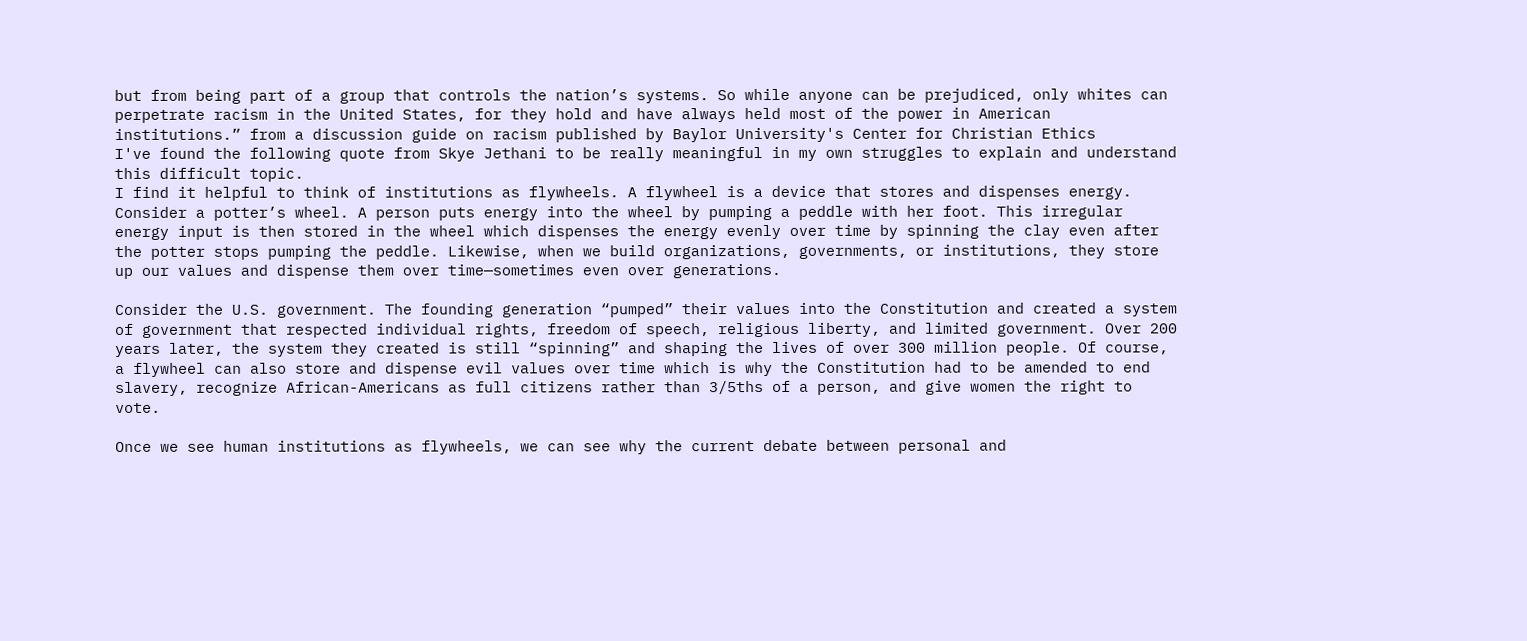but from being part of a group that controls the nation’s systems. So while anyone can be prejudiced, only whites can perpetrate racism in the United States, for they hold and have always held most of the power in American institutions.” from a discussion guide on racism published by Baylor University's Center for Christian Ethics
I've found the following quote from Skye Jethani to be really meaningful in my own struggles to explain and understand this difficult topic.
I find it helpful to think of institutions as flywheels. A flywheel is a device that stores and dispenses energy. Consider a potter’s wheel. A person puts energy into the wheel by pumping a peddle with her foot. This irregular energy input is then stored in the wheel which dispenses the energy evenly over time by spinning the clay even after the potter stops pumping the peddle. Likewise, when we build organizations, governments, or institutions, they store up our values and dispense them over time—sometimes even over generations.

Consider the U.S. government. The founding generation “pumped” their values into the Constitution and created a system of government that respected individual rights, freedom of speech, religious liberty, and limited government. Over 200 years later, the system they created is still “spinning” and shaping the lives of over 300 million people. Of course, a flywheel can also store and dispense evil values over time which is why the Constitution had to be amended to end slavery, recognize African-Americans as full citizens rather than 3/5ths of a person, and give women the right to vote.

Once we see human institutions as flywheels, we can see why the current debate between personal and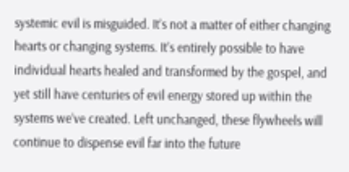systemic evil is misguided. It’s not a matter of either changing hearts or changing systems. It’s entirely possible to have individual hearts healed and transformed by the gospel, and yet still have centuries of evil energy stored up within the systems we’ve created. Left unchanged, these flywheels will continue to dispense evil far into the future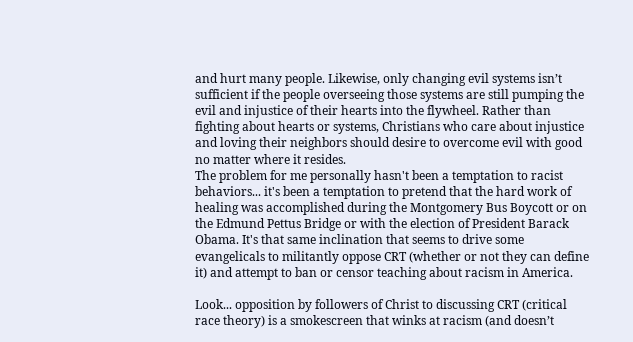and hurt many people. Likewise, only changing evil systems isn’t sufficient if the people overseeing those systems are still pumping the evil and injustice of their hearts into the flywheel. Rather than fighting about hearts or systems, Christians who care about injustice and loving their neighbors should desire to overcome evil with good no matter where it resides.
The problem for me personally hasn't been a temptation to racist behaviors... it's been a temptation to pretend that the hard work of healing was accomplished during the Montgomery Bus Boycott or on the Edmund Pettus Bridge or with the election of President Barack Obama. It's that same inclination that seems to drive some evangelicals to militantly oppose CRT (whether or not they can define it) and attempt to ban or censor teaching about racism in America.

Look... opposition by followers of Christ to discussing CRT (critical race theory) is a smokescreen that winks at racism (and doesn’t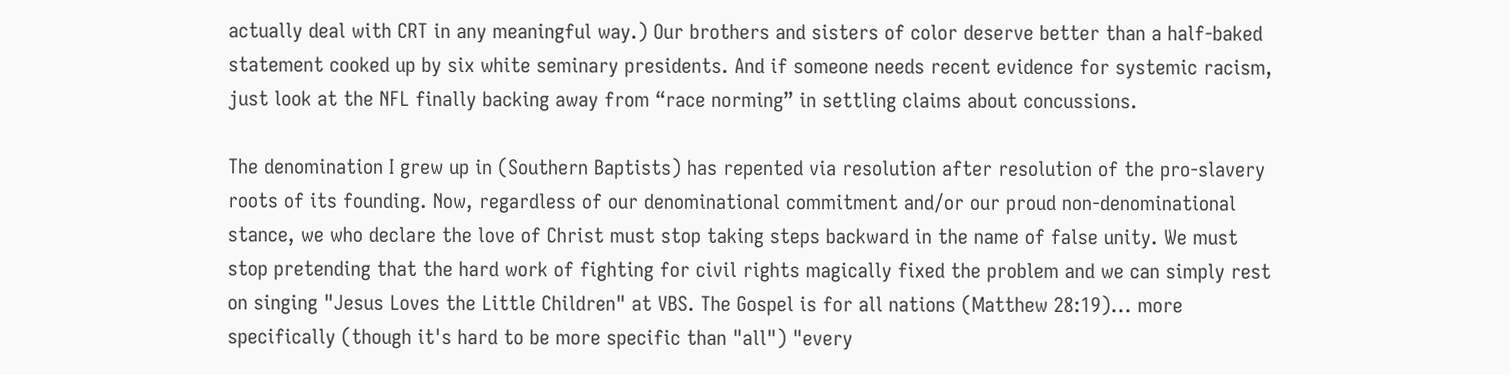actually deal with CRT in any meaningful way.) Our brothers and sisters of color deserve better than a half-baked statement cooked up by six white seminary presidents. And if someone needs recent evidence for systemic racism, just look at the NFL finally backing away from “race norming” in settling claims about concussions.

The denomination I grew up in (Southern Baptists) has repented via resolution after resolution of the pro-slavery roots of its founding. Now, regardless of our denominational commitment and/or our proud non-denominational stance, we who declare the love of Christ must stop taking steps backward in the name of false unity. We must stop pretending that the hard work of fighting for civil rights magically fixed the problem and we can simply rest on singing "Jesus Loves the Little Children" at VBS. The Gospel is for all nations (Matthew 28:19)... more specifically (though it's hard to be more specific than "all") "every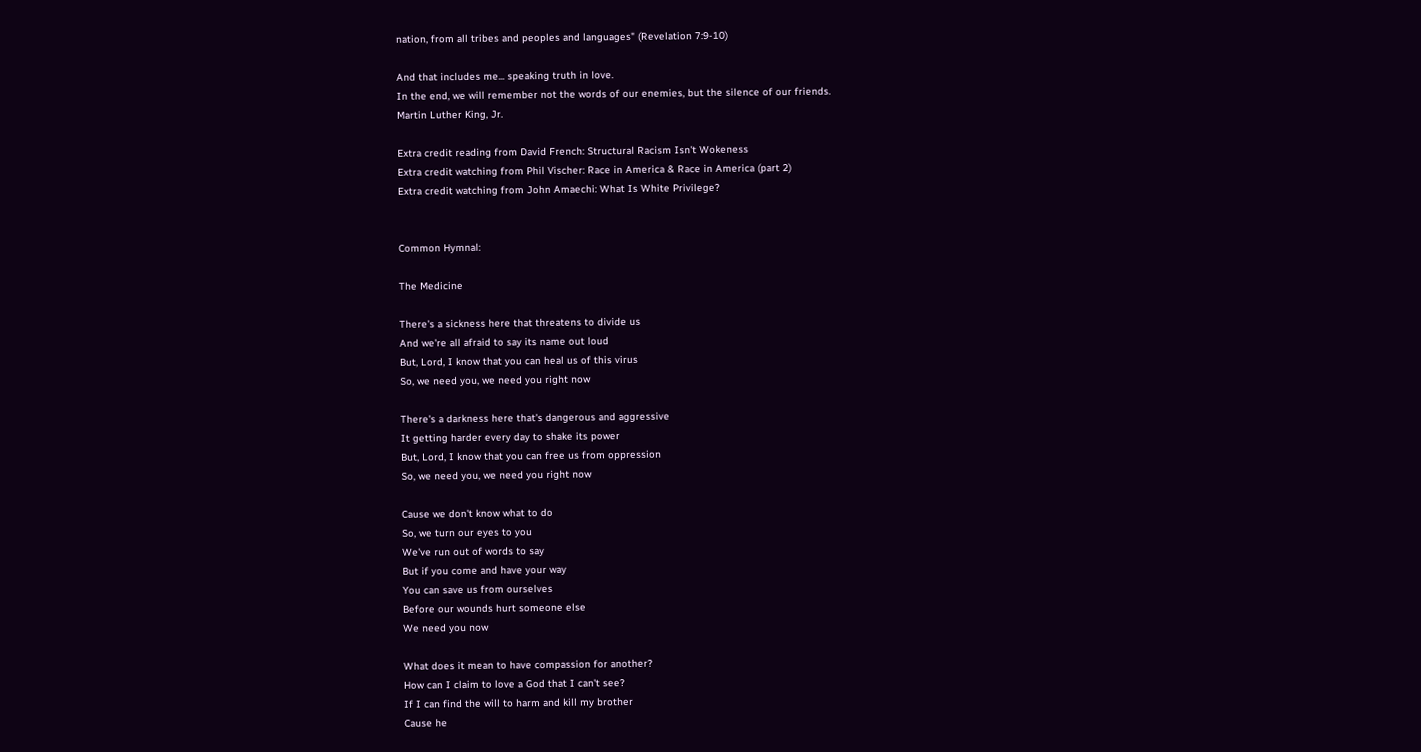nation, from all tribes and peoples and languages" (Revelation 7:9-10)

And that includes me... speaking truth in love.
In the end, we will remember not the words of our enemies, but the silence of our friends.
Martin Luther King, Jr.

Extra credit reading from David French: Structural Racism Isn't Wokeness
Extra credit watching from Phil Vischer: Race in America & Race in America (part 2)
Extra credit watching from John Amaechi: What Is White Privilege?


Common Hymnal:

The Medicine

There's a sickness here that threatens to divide us
And we're all afraid to say its name out loud
But, Lord, I know that you can heal us of this virus
So, we need you, we need you right now

There's a darkness here that's dangerous and aggressive
It getting harder every day to shake its power
But, Lord, I know that you can free us from oppression
So, we need you, we need you right now

Cause we don't know what to do
So, we turn our eyes to you
We've run out of words to say
But if you come and have your way
You can save us from ourselves
Before our wounds hurt someone else
We need you now

What does it mean to have compassion for another?
How can I claim to love a God that I can't see?
If I can find the will to harm and kill my brother
Cause he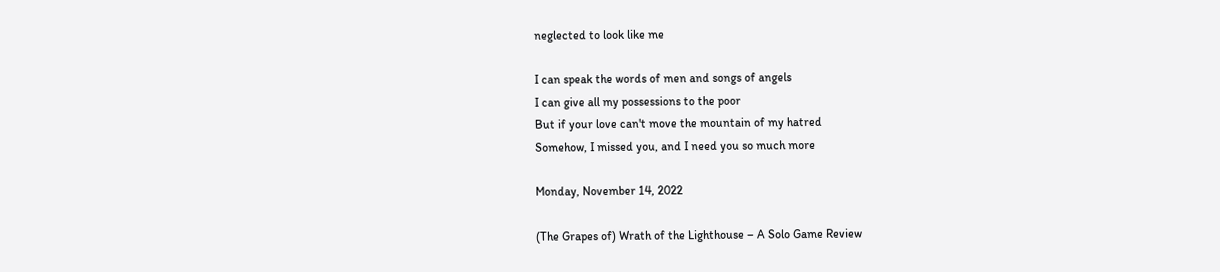neglected to look like me

I can speak the words of men and songs of angels
I can give all my possessions to the poor
But if your love can't move the mountain of my hatred
Somehow, I missed you, and I need you so much more

Monday, November 14, 2022

(The Grapes of) Wrath of the Lighthouse – A Solo Game Review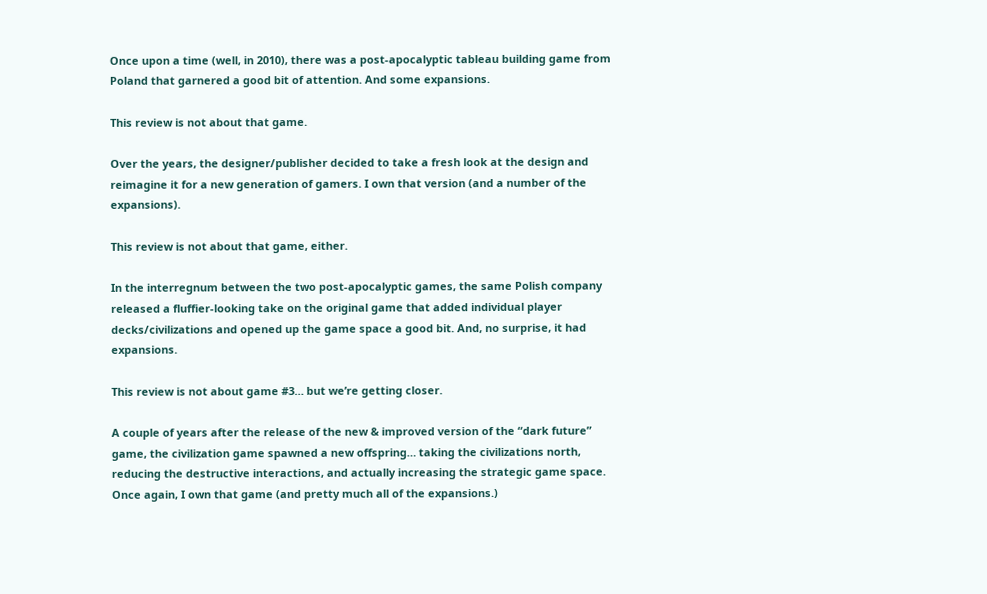Once upon a time (well, in 2010), there was a post-apocalyptic tableau building game from Poland that garnered a good bit of attention. And some expansions.

This review is not about that game.

Over the years, the designer/publisher decided to take a fresh look at the design and reimagine it for a new generation of gamers. I own that version (and a number of the expansions).

This review is not about that game, either.

In the interregnum between the two post-apocalyptic games, the same Polish company released a fluffier-looking take on the original game that added individual player decks/civilizations and opened up the game space a good bit. And, no surprise, it had expansions.

This review is not about game #3… but we’re getting closer.

A couple of years after the release of the new & improved version of the “dark future” game, the civilization game spawned a new offspring… taking the civilizations north, reducing the destructive interactions, and actually increasing the strategic game space. Once again, I own that game (and pretty much all of the expansions.)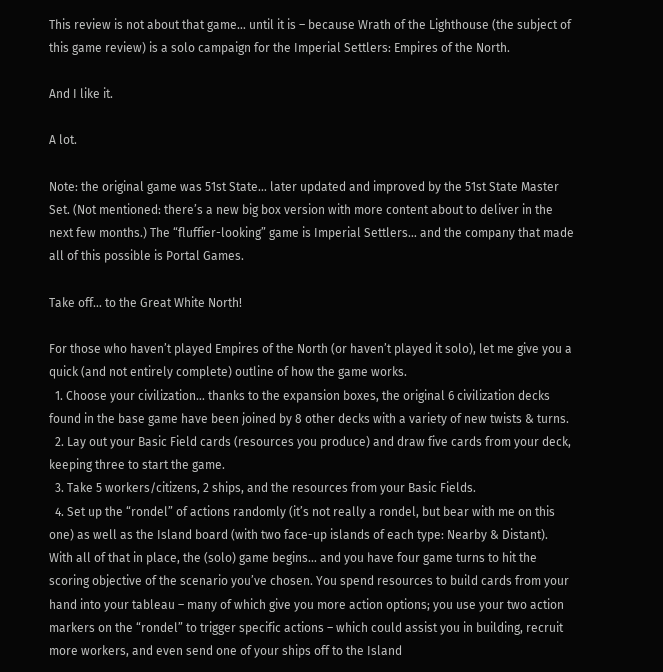This review is not about that game… until it is – because Wrath of the Lighthouse (the subject of this game review) is a solo campaign for the Imperial Settlers: Empires of the North.

And I like it.

A lot.

Note: the original game was 51st State… later updated and improved by the 51st State Master Set. (Not mentioned: there’s a new big box version with more content about to deliver in the next few months.) The “fluffier-looking” game is Imperial Settlers… and the company that made all of this possible is Portal Games.

Take off… to the Great White North!

For those who haven’t played Empires of the North (or haven’t played it solo), let me give you a quick (and not entirely complete) outline of how the game works.
  1. Choose your civilization… thanks to the expansion boxes, the original 6 civilization decks found in the base game have been joined by 8 other decks with a variety of new twists & turns.
  2. Lay out your Basic Field cards (resources you produce) and draw five cards from your deck, keeping three to start the game.
  3. Take 5 workers/citizens, 2 ships, and the resources from your Basic Fields.
  4. Set up the “rondel” of actions randomly (it’s not really a rondel, but bear with me on this one) as well as the Island board (with two face-up islands of each type: Nearby & Distant).
With all of that in place, the (solo) game begins… and you have four game turns to hit the scoring objective of the scenario you’ve chosen. You spend resources to build cards from your hand into your tableau – many of which give you more action options; you use your two action markers on the “rondel” to trigger specific actions – which could assist you in building, recruit more workers, and even send one of your ships off to the Island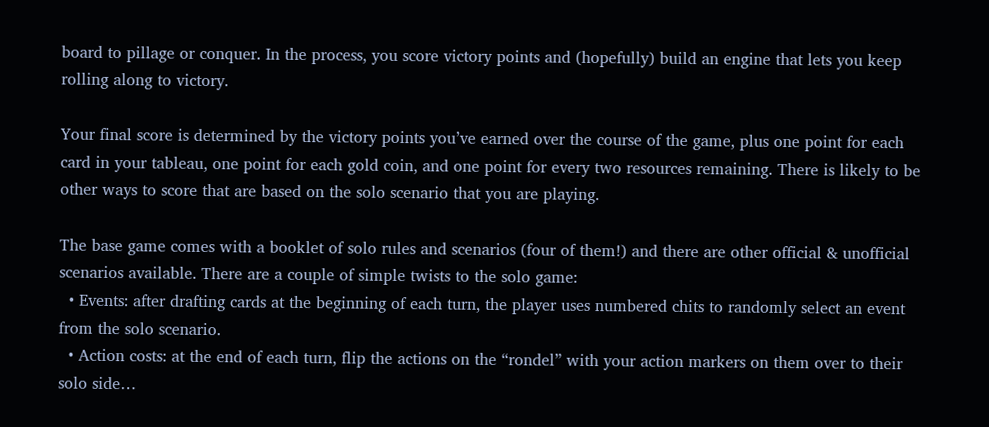board to pillage or conquer. In the process, you score victory points and (hopefully) build an engine that lets you keep rolling along to victory.

Your final score is determined by the victory points you’ve earned over the course of the game, plus one point for each card in your tableau, one point for each gold coin, and one point for every two resources remaining. There is likely to be other ways to score that are based on the solo scenario that you are playing.

The base game comes with a booklet of solo rules and scenarios (four of them!) and there are other official & unofficial scenarios available. There are a couple of simple twists to the solo game:
  • Events: after drafting cards at the beginning of each turn, the player uses numbered chits to randomly select an event from the solo scenario.
  • Action costs: at the end of each turn, flip the actions on the “rondel” with your action markers on them over to their solo side…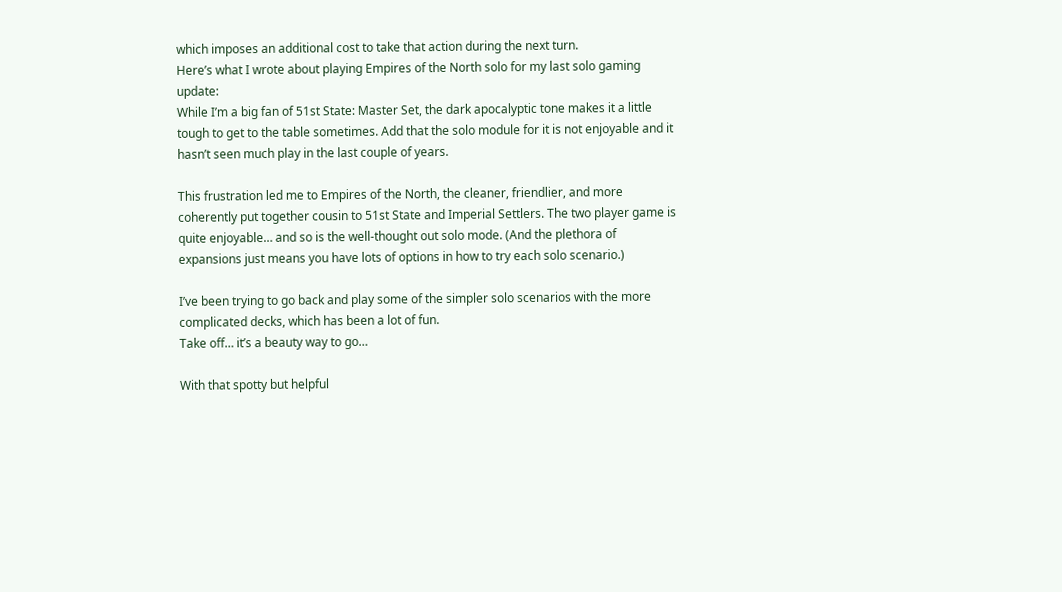which imposes an additional cost to take that action during the next turn.
Here’s what I wrote about playing Empires of the North solo for my last solo gaming update:
While I’m a big fan of 51st State: Master Set, the dark apocalyptic tone makes it a little tough to get to the table sometimes. Add that the solo module for it is not enjoyable and it hasn’t seen much play in the last couple of years.

This frustration led me to Empires of the North, the cleaner, friendlier, and more coherently put together cousin to 51st State and Imperial Settlers. The two player game is quite enjoyable… and so is the well-thought out solo mode. (And the plethora of expansions just means you have lots of options in how to try each solo scenario.)

I’ve been trying to go back and play some of the simpler solo scenarios with the more complicated decks, which has been a lot of fun.
Take off… it’s a beauty way to go…

With that spotty but helpful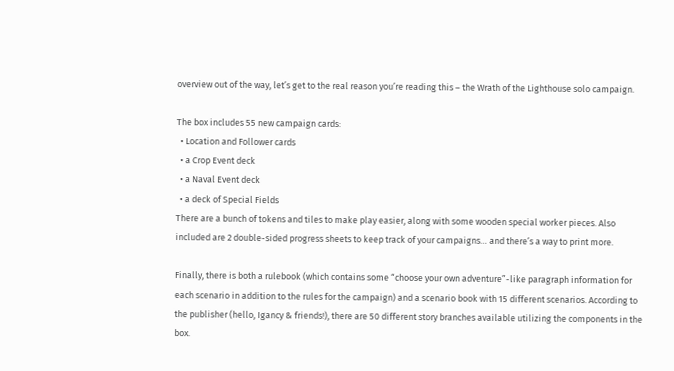overview out of the way, let’s get to the real reason you’re reading this – the Wrath of the Lighthouse solo campaign.

The box includes 55 new campaign cards:
  • Location and Follower cards
  • a Crop Event deck
  • a Naval Event deck
  • a deck of Special Fields
There are a bunch of tokens and tiles to make play easier, along with some wooden special worker pieces. Also included are 2 double-sided progress sheets to keep track of your campaigns… and there’s a way to print more.

Finally, there is both a rulebook (which contains some “choose your own adventure”-like paragraph information for each scenario in addition to the rules for the campaign) and a scenario book with 15 different scenarios. According to the publisher (hello, Igancy & friends!), there are 50 different story branches available utilizing the components in the box.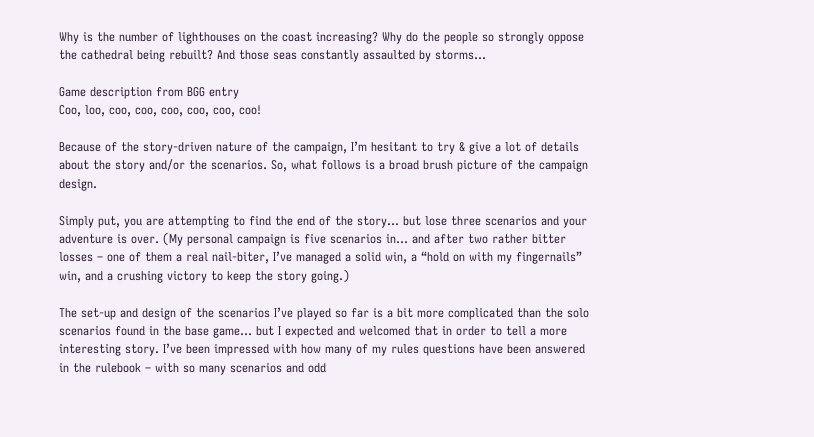Why is the number of lighthouses on the coast increasing? Why do the people so strongly oppose the cathedral being rebuilt? And those seas constantly assaulted by storms…

Game description from BGG entry
Coo, loo, coo, coo, coo, coo, coo, coo!

Because of the story-driven nature of the campaign, I’m hesitant to try & give a lot of details about the story and/or the scenarios. So, what follows is a broad brush picture of the campaign design.

Simply put, you are attempting to find the end of the story… but lose three scenarios and your adventure is over. (My personal campaign is five scenarios in… and after two rather bitter losses – one of them a real nail-biter, I’ve managed a solid win, a “hold on with my fingernails” win, and a crushing victory to keep the story going.)

The set-up and design of the scenarios I’ve played so far is a bit more complicated than the solo scenarios found in the base game… but I expected and welcomed that in order to tell a more interesting story. I’ve been impressed with how many of my rules questions have been answered in the rulebook – with so many scenarios and odd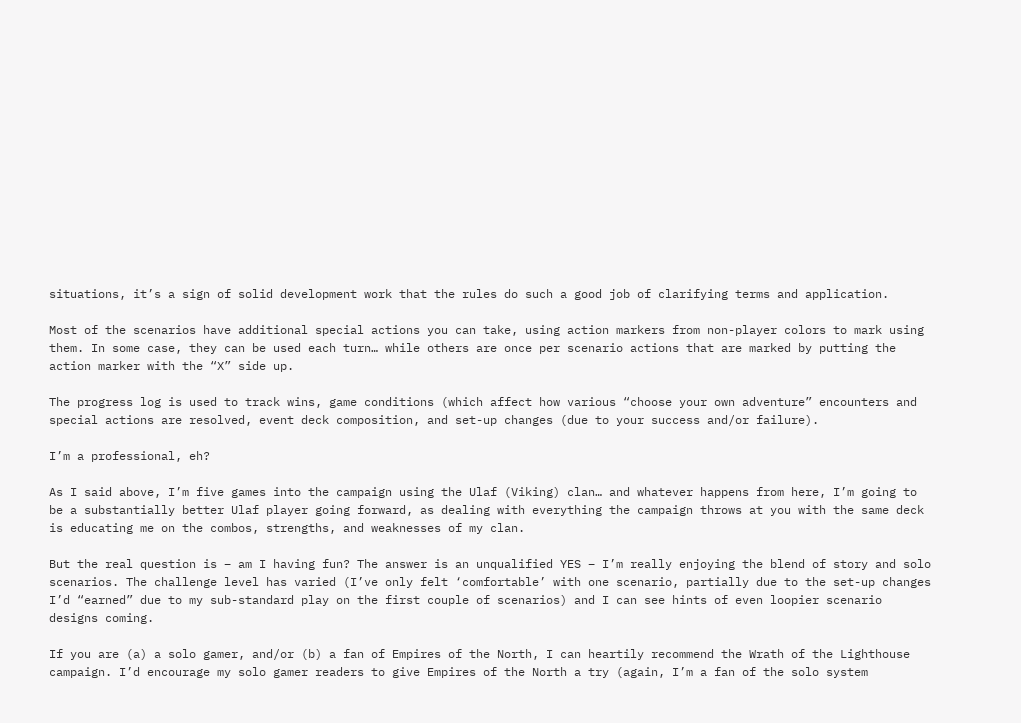situations, it’s a sign of solid development work that the rules do such a good job of clarifying terms and application.

Most of the scenarios have additional special actions you can take, using action markers from non-player colors to mark using them. In some case, they can be used each turn… while others are once per scenario actions that are marked by putting the action marker with the “X” side up.

The progress log is used to track wins, game conditions (which affect how various “choose your own adventure” encounters and special actions are resolved, event deck composition, and set-up changes (due to your success and/or failure).

I’m a professional, eh?

As I said above, I’m five games into the campaign using the Ulaf (Viking) clan… and whatever happens from here, I’m going to be a substantially better Ulaf player going forward, as dealing with everything the campaign throws at you with the same deck is educating me on the combos, strengths, and weaknesses of my clan.

But the real question is – am I having fun? The answer is an unqualified YES – I’m really enjoying the blend of story and solo scenarios. The challenge level has varied (I’ve only felt ‘comfortable’ with one scenario, partially due to the set-up changes I’d “earned” due to my sub-standard play on the first couple of scenarios) and I can see hints of even loopier scenario designs coming.

If you are (a) a solo gamer, and/or (b) a fan of Empires of the North, I can heartily recommend the Wrath of the Lighthouse campaign. I’d encourage my solo gamer readers to give Empires of the North a try (again, I’m a fan of the solo system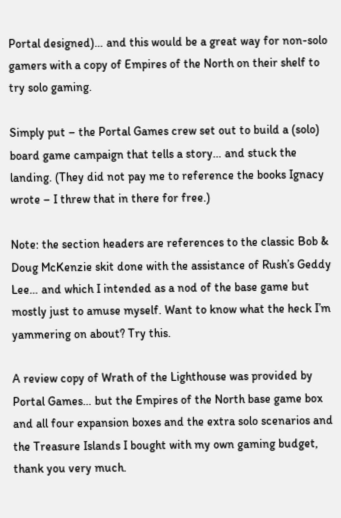Portal designed)… and this would be a great way for non-solo gamers with a copy of Empires of the North on their shelf to try solo gaming.

Simply put – the Portal Games crew set out to build a (solo) board game campaign that tells a story… and stuck the landing. (They did not pay me to reference the books Ignacy wrote – I threw that in there for free.)

Note: the section headers are references to the classic Bob & Doug McKenzie skit done with the assistance of Rush’s Geddy Lee… and which I intended as a nod of the base game but mostly just to amuse myself. Want to know what the heck I’m yammering on about? Try this.

A review copy of Wrath of the Lighthouse was provided by Portal Games… but the Empires of the North base game box and all four expansion boxes and the extra solo scenarios and the Treasure Islands I bought with my own gaming budget, thank you very much.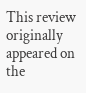This review originally appeared on the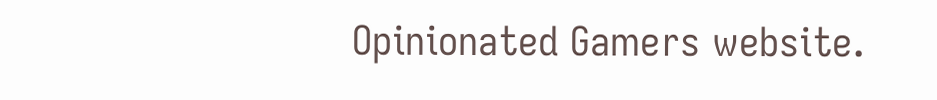Opinionated Gamers website.